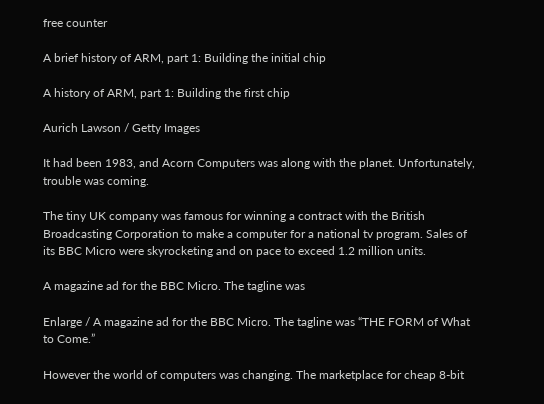free counter

A brief history of ARM, part 1: Building the initial chip

A history of ARM, part 1: Building the first chip

Aurich Lawson / Getty Images

It had been 1983, and Acorn Computers was along with the planet. Unfortunately, trouble was coming.

The tiny UK company was famous for winning a contract with the British Broadcasting Corporation to make a computer for a national tv program. Sales of its BBC Micro were skyrocketing and on pace to exceed 1.2 million units.

A magazine ad for the BBC Micro. The tagline was

Enlarge / A magazine ad for the BBC Micro. The tagline was “THE FORM of What to Come.”

However the world of computers was changing. The marketplace for cheap 8-bit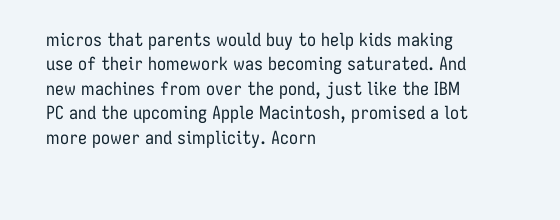micros that parents would buy to help kids making use of their homework was becoming saturated. And new machines from over the pond, just like the IBM PC and the upcoming Apple Macintosh, promised a lot more power and simplicity. Acorn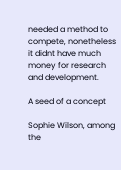needed a method to compete, nonetheless it didnt have much money for research and development.

A seed of a concept

Sophie Wilson, among the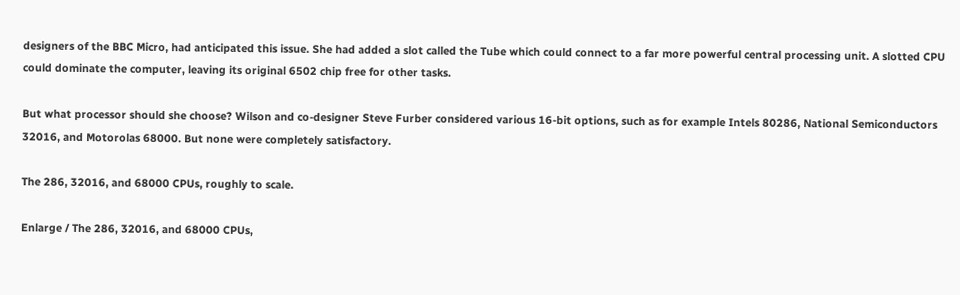designers of the BBC Micro, had anticipated this issue. She had added a slot called the Tube which could connect to a far more powerful central processing unit. A slotted CPU could dominate the computer, leaving its original 6502 chip free for other tasks.

But what processor should she choose? Wilson and co-designer Steve Furber considered various 16-bit options, such as for example Intels 80286, National Semiconductors 32016, and Motorolas 68000. But none were completely satisfactory.

The 286, 32016, and 68000 CPUs, roughly to scale.

Enlarge / The 286, 32016, and 68000 CPUs,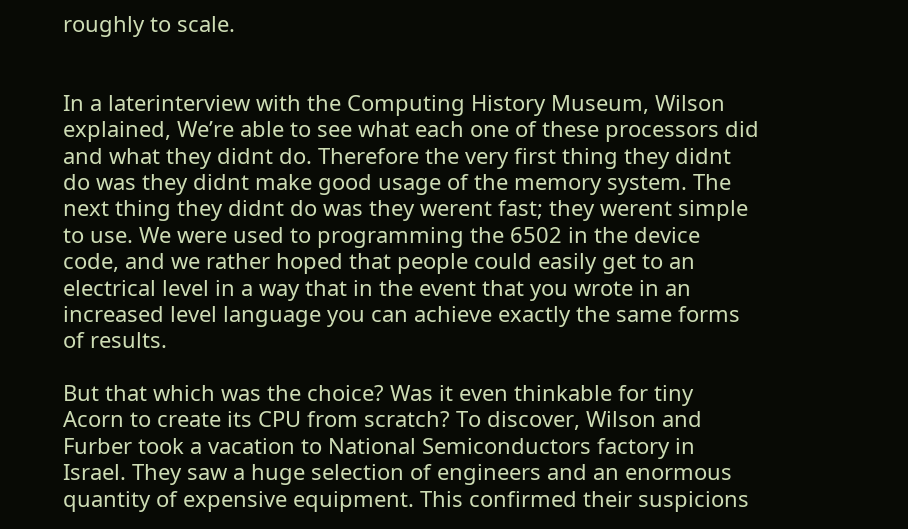roughly to scale.


In a laterinterview with the Computing History Museum, Wilson explained, We’re able to see what each one of these processors did and what they didnt do. Therefore the very first thing they didnt do was they didnt make good usage of the memory system. The next thing they didnt do was they werent fast; they werent simple to use. We were used to programming the 6502 in the device code, and we rather hoped that people could easily get to an electrical level in a way that in the event that you wrote in an increased level language you can achieve exactly the same forms of results.

But that which was the choice? Was it even thinkable for tiny Acorn to create its CPU from scratch? To discover, Wilson and Furber took a vacation to National Semiconductors factory in Israel. They saw a huge selection of engineers and an enormous quantity of expensive equipment. This confirmed their suspicions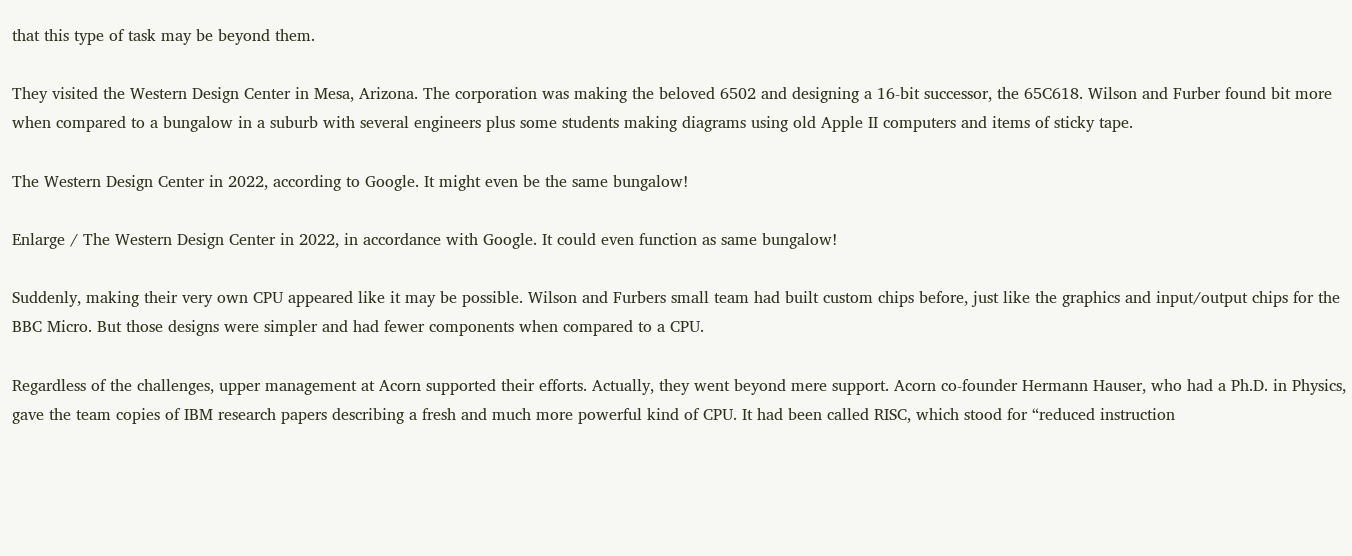that this type of task may be beyond them.

They visited the Western Design Center in Mesa, Arizona. The corporation was making the beloved 6502 and designing a 16-bit successor, the 65C618. Wilson and Furber found bit more when compared to a bungalow in a suburb with several engineers plus some students making diagrams using old Apple II computers and items of sticky tape.

The Western Design Center in 2022, according to Google. It might even be the same bungalow!

Enlarge / The Western Design Center in 2022, in accordance with Google. It could even function as same bungalow!

Suddenly, making their very own CPU appeared like it may be possible. Wilson and Furbers small team had built custom chips before, just like the graphics and input/output chips for the BBC Micro. But those designs were simpler and had fewer components when compared to a CPU.

Regardless of the challenges, upper management at Acorn supported their efforts. Actually, they went beyond mere support. Acorn co-founder Hermann Hauser, who had a Ph.D. in Physics, gave the team copies of IBM research papers describing a fresh and much more powerful kind of CPU. It had been called RISC, which stood for “reduced instruction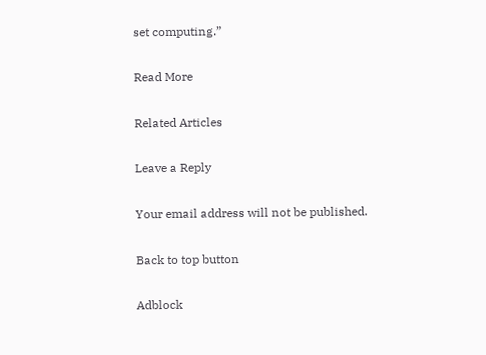set computing.”

Read More

Related Articles

Leave a Reply

Your email address will not be published.

Back to top button

Adblock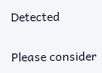Detected

Please consider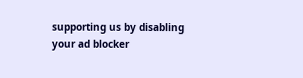supporting us by disabling your ad blocker